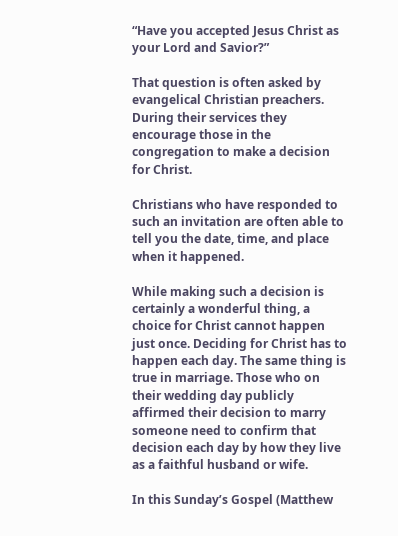“Have you accepted Jesus Christ as your Lord and Savior?”

That question is often asked by evangelical Christian preachers. During their services they encourage those in the congregation to make a decision for Christ.

Christians who have responded to such an invitation are often able to tell you the date, time, and place when it happened.

While making such a decision is certainly a wonderful thing, a choice for Christ cannot happen just once. Deciding for Christ has to happen each day. The same thing is true in marriage. Those who on their wedding day publicly affirmed their decision to marry someone need to confirm that decision each day by how they live as a faithful husband or wife.

In this Sunday’s Gospel (Matthew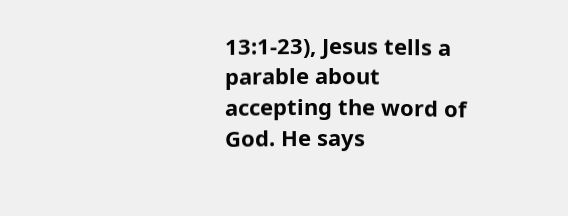13:1-23), Jesus tells a parable about accepting the word of God. He says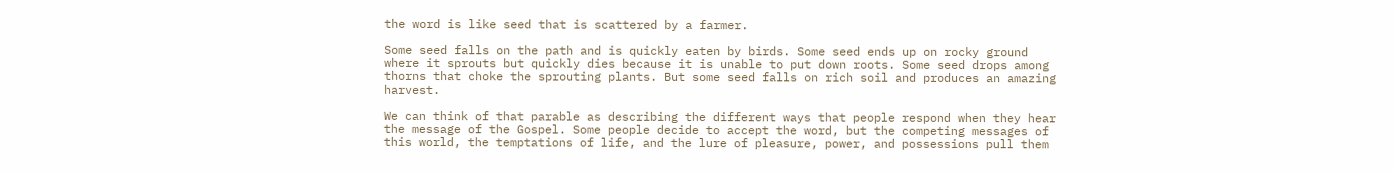the word is like seed that is scattered by a farmer.

Some seed falls on the path and is quickly eaten by birds. Some seed ends up on rocky ground where it sprouts but quickly dies because it is unable to put down roots. Some seed drops among thorns that choke the sprouting plants. But some seed falls on rich soil and produces an amazing harvest.

We can think of that parable as describing the different ways that people respond when they hear the message of the Gospel. Some people decide to accept the word, but the competing messages of this world, the temptations of life, and the lure of pleasure, power, and possessions pull them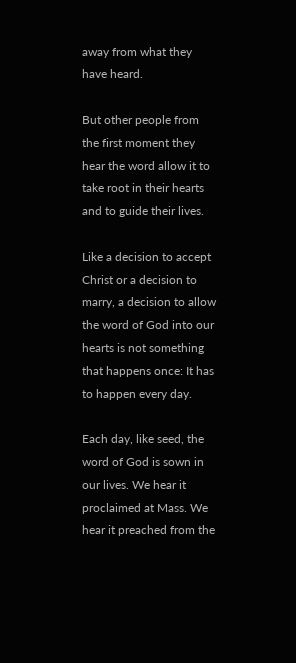away from what they have heard.

But other people from the first moment they hear the word allow it to take root in their hearts and to guide their lives.

Like a decision to accept Christ or a decision to marry, a decision to allow the word of God into our hearts is not something that happens once: It has to happen every day.

Each day, like seed, the word of God is sown in our lives. We hear it proclaimed at Mass. We hear it preached from the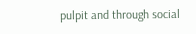pulpit and through social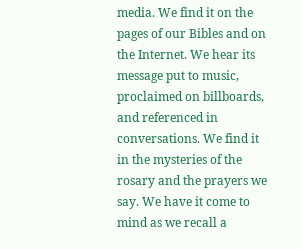media. We find it on the pages of our Bibles and on the Internet. We hear its message put to music, proclaimed on billboards, and referenced in conversations. We find it in the mysteries of the rosary and the prayers we say. We have it come to mind as we recall a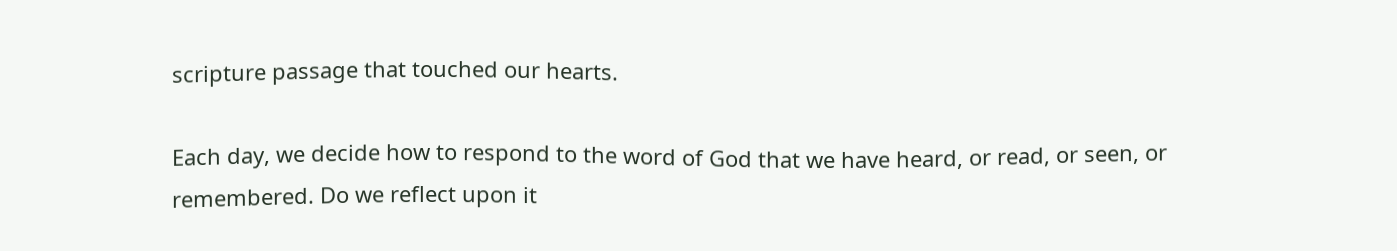scripture passage that touched our hearts.

Each day, we decide how to respond to the word of God that we have heard, or read, or seen, or remembered. Do we reflect upon it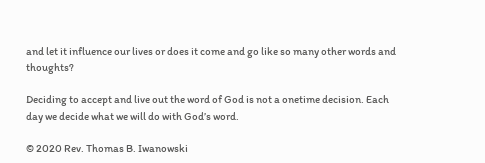and let it influence our lives or does it come and go like so many other words and thoughts?

Deciding to accept and live out the word of God is not a onetime decision. Each day we decide what we will do with God’s word.

© 2020 Rev. Thomas B. Iwanowski